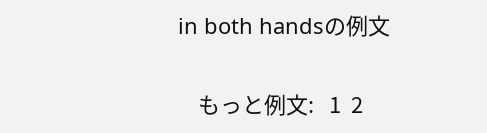in both handsの例文


    もっと例文:   1  2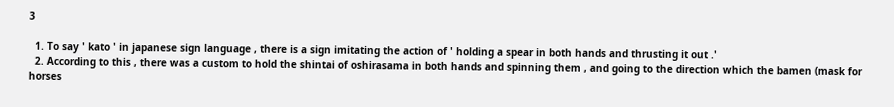3

  1. To say ' kato ' in japanese sign language , there is a sign imitating the action of ' holding a spear in both hands and thrusting it out .'
  2. According to this , there was a custom to hold the shintai of oshirasama in both hands and spinning them , and going to the direction which the bamen (mask for horses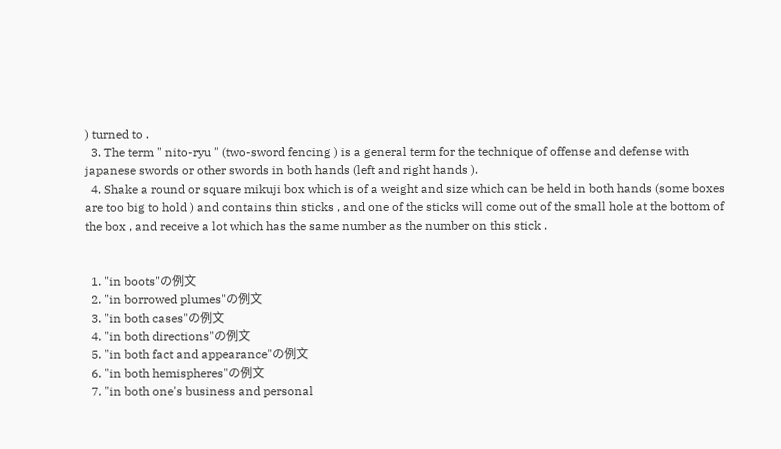) turned to .
  3. The term " nito-ryu " (two-sword fencing ) is a general term for the technique of offense and defense with japanese swords or other swords in both hands (left and right hands ).
  4. Shake a round or square mikuji box which is of a weight and size which can be held in both hands (some boxes are too big to hold ) and contains thin sticks , and one of the sticks will come out of the small hole at the bottom of the box , and receive a lot which has the same number as the number on this stick .


  1. "in boots"の例文
  2. "in borrowed plumes"の例文
  3. "in both cases"の例文
  4. "in both directions"の例文
  5. "in both fact and appearance"の例文
  6. "in both hemispheres"の例文
  7. "in both one's business and personal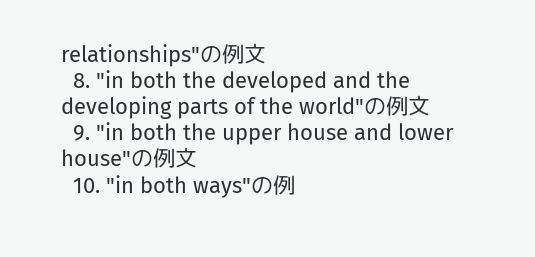relationships"の例文
  8. "in both the developed and the developing parts of the world"の例文
  9. "in both the upper house and lower house"の例文
  10. "in both ways"の例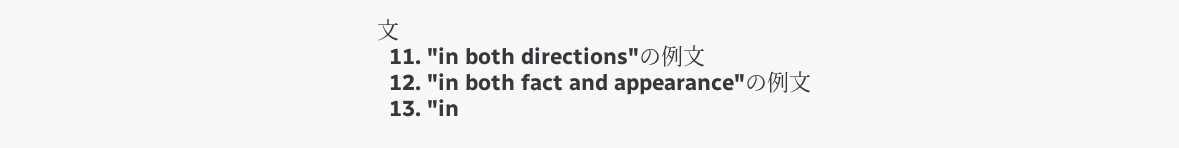文
  11. "in both directions"の例文
  12. "in both fact and appearance"の例文
  13. "in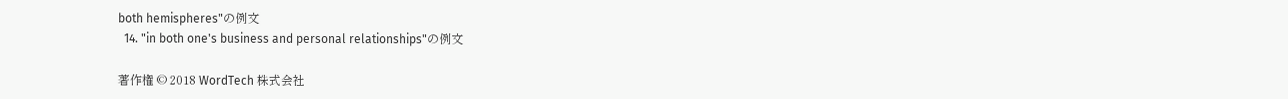both hemispheres"の例文
  14. "in both one's business and personal relationships"の例文

著作権 © 2018 WordTech 株式会社